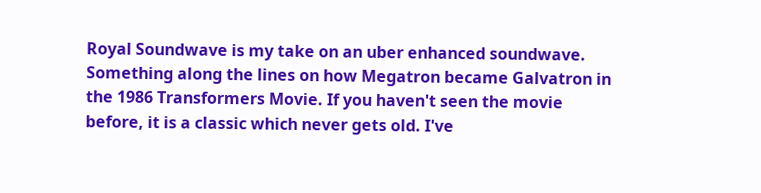Royal Soundwave is my take on an uber enhanced soundwave. Something along the lines on how Megatron became Galvatron in the 1986 Transformers Movie. If you haven't seen the movie before, it is a classic which never gets old. I've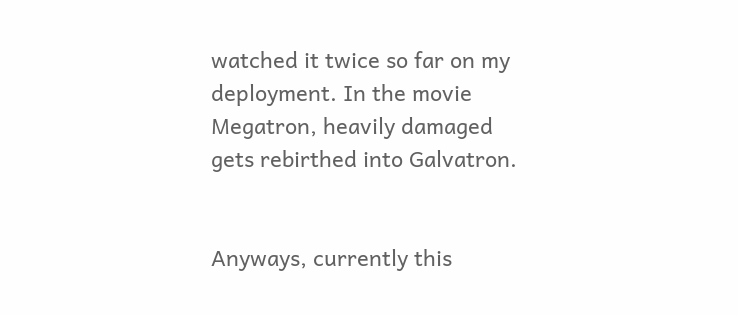watched it twice so far on my deployment. In the movie Megatron, heavily damaged gets rebirthed into Galvatron.


Anyways, currently this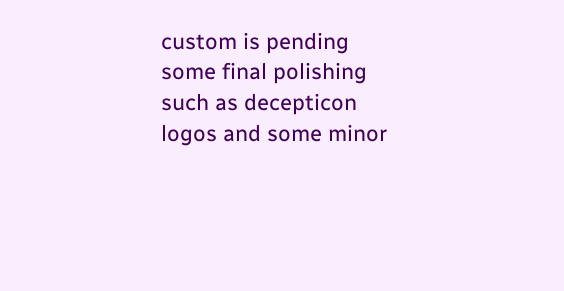custom is pending some final polishing such as decepticon logos and some minor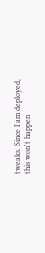tweaks. Since I am deployed, this won't happen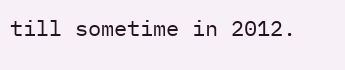till sometime in 2012.